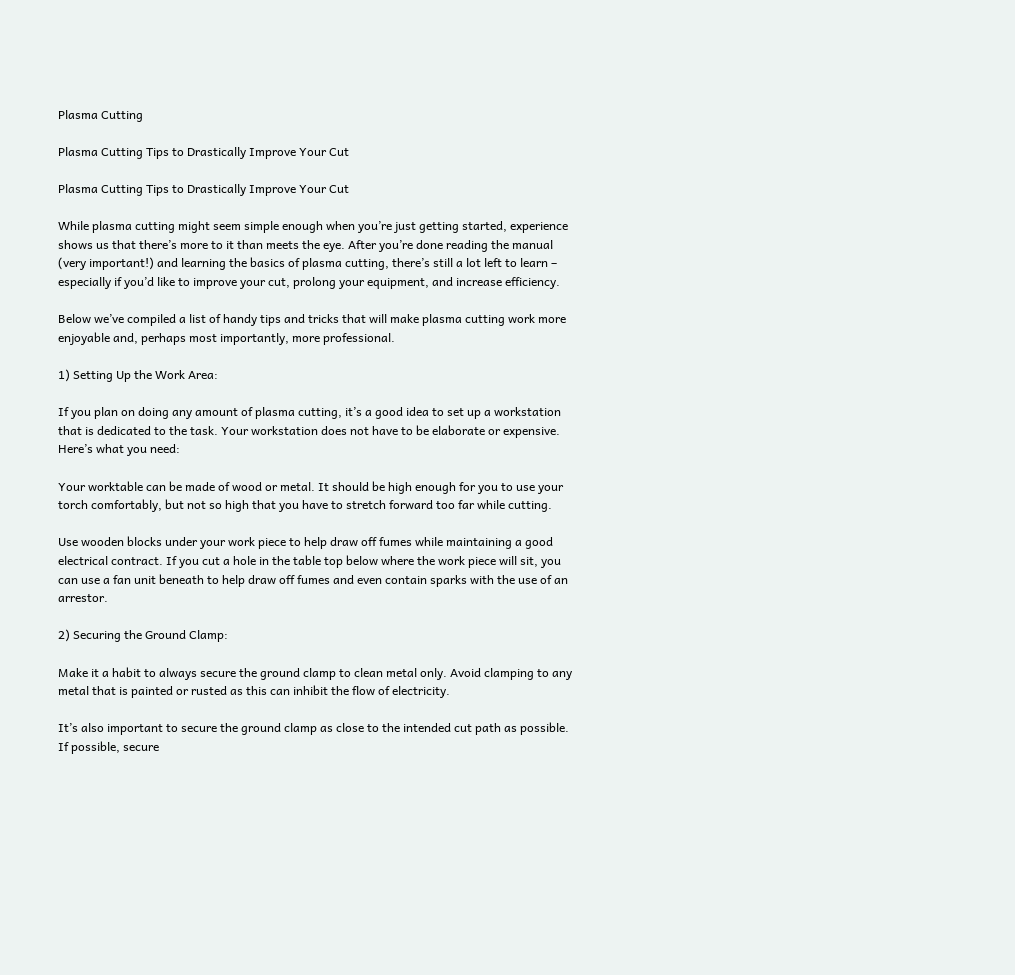Plasma Cutting

Plasma Cutting Tips to Drastically Improve Your Cut

Plasma Cutting Tips to Drastically Improve Your Cut

While plasma cutting might seem simple enough when you’re just getting started, experience shows us that there’s more to it than meets the eye. After you’re done reading the manual (very important!) and learning the basics of plasma cutting, there’s still a lot left to learn – especially if you’d like to improve your cut, prolong your equipment, and increase efficiency.

Below we’ve compiled a list of handy tips and tricks that will make plasma cutting work more enjoyable and, perhaps most importantly, more professional.

1) Setting Up the Work Area:

If you plan on doing any amount of plasma cutting, it’s a good idea to set up a workstation that is dedicated to the task. Your workstation does not have to be elaborate or expensive. Here’s what you need:

Your worktable can be made of wood or metal. It should be high enough for you to use your torch comfortably, but not so high that you have to stretch forward too far while cutting.

Use wooden blocks under your work piece to help draw off fumes while maintaining a good electrical contract. If you cut a hole in the table top below where the work piece will sit, you can use a fan unit beneath to help draw off fumes and even contain sparks with the use of an arrestor.

2) Securing the Ground Clamp:

Make it a habit to always secure the ground clamp to clean metal only. Avoid clamping to any metal that is painted or rusted as this can inhibit the flow of electricity.

It’s also important to secure the ground clamp as close to the intended cut path as possible. If possible, secure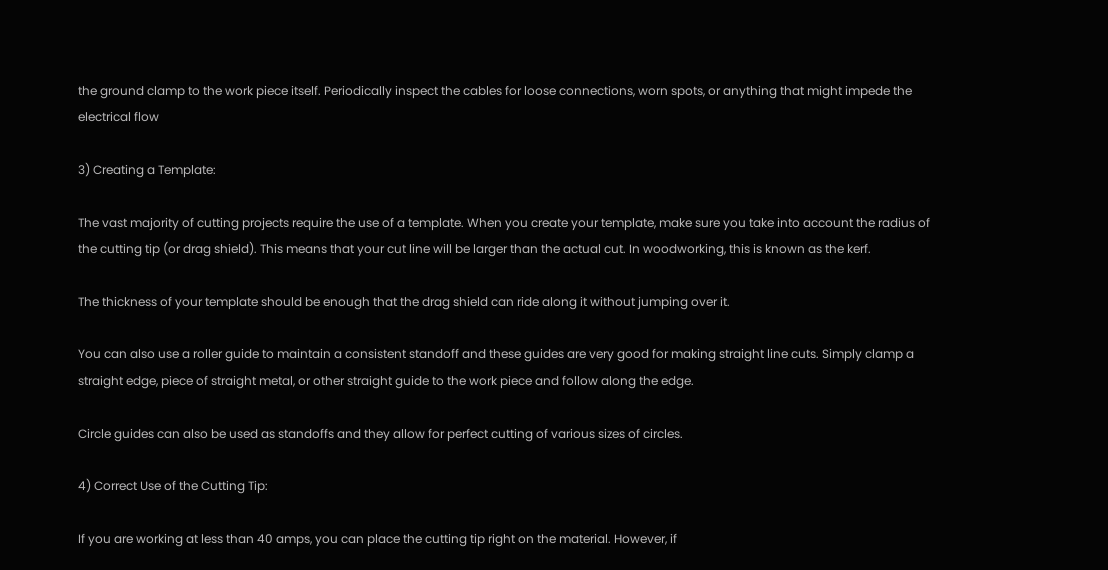the ground clamp to the work piece itself. Periodically inspect the cables for loose connections, worn spots, or anything that might impede the electrical flow

3) Creating a Template:

The vast majority of cutting projects require the use of a template. When you create your template, make sure you take into account the radius of the cutting tip (or drag shield). This means that your cut line will be larger than the actual cut. In woodworking, this is known as the kerf.

The thickness of your template should be enough that the drag shield can ride along it without jumping over it.

You can also use a roller guide to maintain a consistent standoff and these guides are very good for making straight line cuts. Simply clamp a straight edge, piece of straight metal, or other straight guide to the work piece and follow along the edge.

Circle guides can also be used as standoffs and they allow for perfect cutting of various sizes of circles.

4) Correct Use of the Cutting Tip:

If you are working at less than 40 amps, you can place the cutting tip right on the material. However, if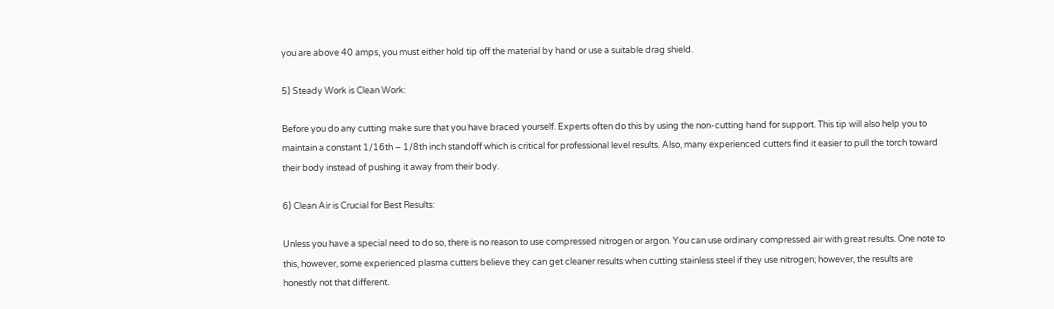you are above 40 amps, you must either hold tip off the material by hand or use a suitable drag shield.

5) Steady Work is Clean Work:

Before you do any cutting make sure that you have braced yourself. Experts often do this by using the non-cutting hand for support. This tip will also help you to maintain a constant 1/16th – 1/8th inch standoff which is critical for professional level results. Also, many experienced cutters find it easier to pull the torch toward their body instead of pushing it away from their body.

6) Clean Air is Crucial for Best Results:

Unless you have a special need to do so, there is no reason to use compressed nitrogen or argon. You can use ordinary compressed air with great results. One note to this, however, some experienced plasma cutters believe they can get cleaner results when cutting stainless steel if they use nitrogen; however, the results are honestly not that different.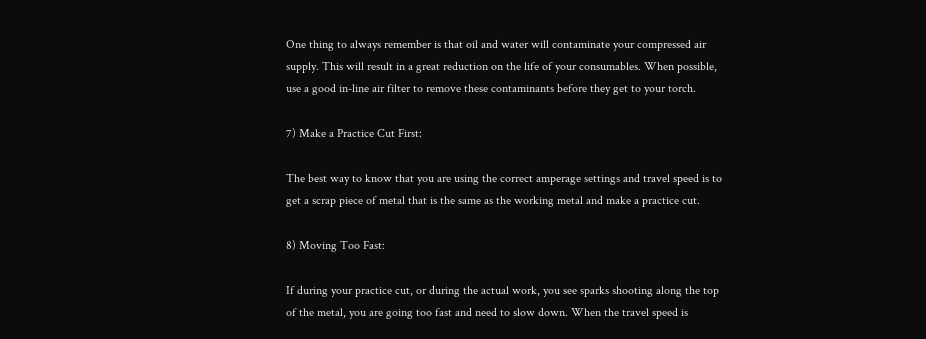One thing to always remember is that oil and water will contaminate your compressed air supply. This will result in a great reduction on the life of your consumables. When possible, use a good in-line air filter to remove these contaminants before they get to your torch.

7) Make a Practice Cut First:

The best way to know that you are using the correct amperage settings and travel speed is to get a scrap piece of metal that is the same as the working metal and make a practice cut.

8) Moving Too Fast:

If during your practice cut, or during the actual work, you see sparks shooting along the top of the metal, you are going too fast and need to slow down. When the travel speed is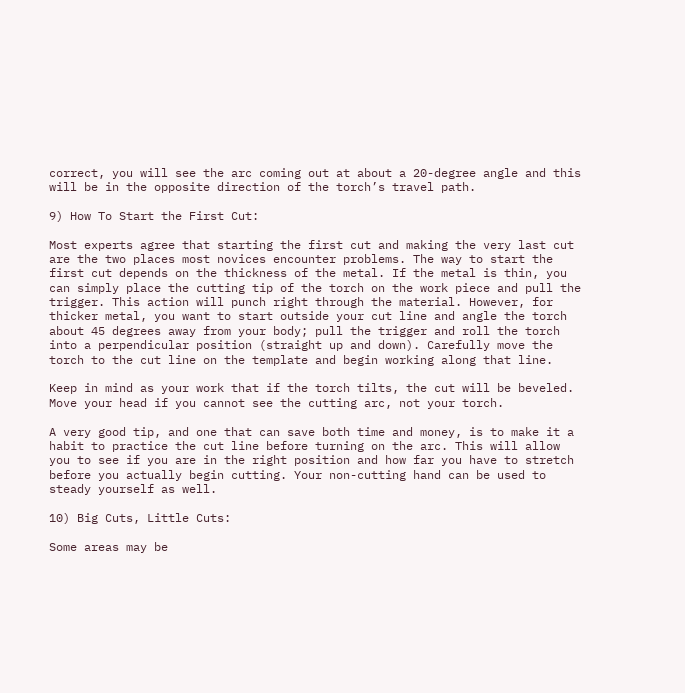correct, you will see the arc coming out at about a 20-degree angle and this will be in the opposite direction of the torch’s travel path.

9) How To Start the First Cut:

Most experts agree that starting the first cut and making the very last cut are the two places most novices encounter problems. The way to start the first cut depends on the thickness of the metal. If the metal is thin, you can simply place the cutting tip of the torch on the work piece and pull the trigger. This action will punch right through the material. However, for thicker metal, you want to start outside your cut line and angle the torch about 45 degrees away from your body; pull the trigger and roll the torch into a perpendicular position (straight up and down). Carefully move the torch to the cut line on the template and begin working along that line.

Keep in mind as your work that if the torch tilts, the cut will be beveled. Move your head if you cannot see the cutting arc, not your torch.

A very good tip, and one that can save both time and money, is to make it a habit to practice the cut line before turning on the arc. This will allow you to see if you are in the right position and how far you have to stretch before you actually begin cutting. Your non-cutting hand can be used to steady yourself as well.

10) Big Cuts, Little Cuts:

Some areas may be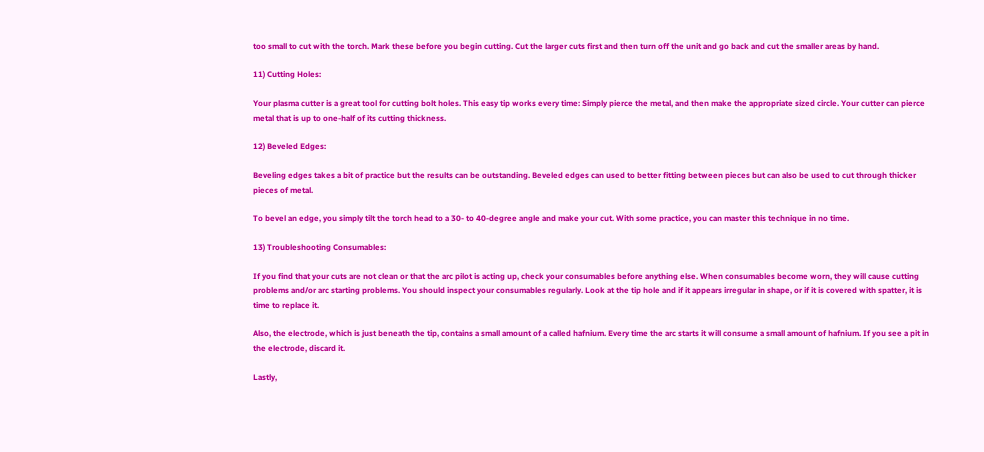too small to cut with the torch. Mark these before you begin cutting. Cut the larger cuts first and then turn off the unit and go back and cut the smaller areas by hand.

11) Cutting Holes:

Your plasma cutter is a great tool for cutting bolt holes. This easy tip works every time: Simply pierce the metal, and then make the appropriate sized circle. Your cutter can pierce metal that is up to one-half of its cutting thickness.

12) Beveled Edges:

Beveling edges takes a bit of practice but the results can be outstanding. Beveled edges can used to better fitting between pieces but can also be used to cut through thicker pieces of metal.

To bevel an edge, you simply tilt the torch head to a 30- to 40-degree angle and make your cut. With some practice, you can master this technique in no time.

13) Troubleshooting Consumables:

If you find that your cuts are not clean or that the arc pilot is acting up, check your consumables before anything else. When consumables become worn, they will cause cutting problems and/or arc starting problems. You should inspect your consumables regularly. Look at the tip hole and if it appears irregular in shape, or if it is covered with spatter, it is time to replace it.

Also, the electrode, which is just beneath the tip, contains a small amount of a called hafnium. Every time the arc starts it will consume a small amount of hafnium. If you see a pit in the electrode, discard it.

Lastly,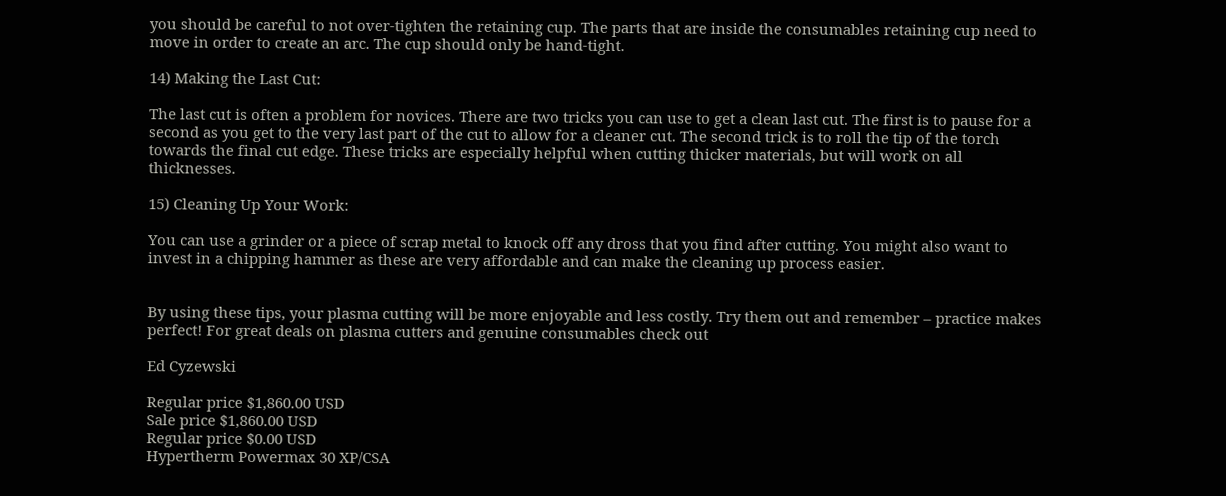you should be careful to not over-tighten the retaining cup. The parts that are inside the consumables retaining cup need to move in order to create an arc. The cup should only be hand-tight.

14) Making the Last Cut:

The last cut is often a problem for novices. There are two tricks you can use to get a clean last cut. The first is to pause for a second as you get to the very last part of the cut to allow for a cleaner cut. The second trick is to roll the tip of the torch towards the final cut edge. These tricks are especially helpful when cutting thicker materials, but will work on all thicknesses.

15) Cleaning Up Your Work:

You can use a grinder or a piece of scrap metal to knock off any dross that you find after cutting. You might also want to invest in a chipping hammer as these are very affordable and can make the cleaning up process easier.


By using these tips, your plasma cutting will be more enjoyable and less costly. Try them out and remember – practice makes perfect! For great deals on plasma cutters and genuine consumables check out

Ed Cyzewski

Regular price $1,860.00 USD
Sale price $1,860.00 USD
Regular price $0.00 USD
Hypertherm Powermax 30 XP/CSA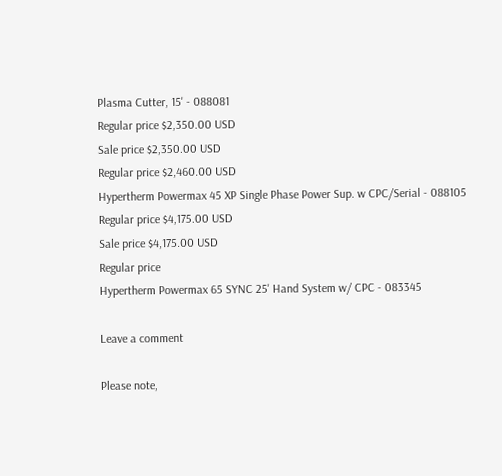Plasma Cutter, 15' - 088081
Regular price $2,350.00 USD
Sale price $2,350.00 USD
Regular price $2,460.00 USD
Hypertherm Powermax 45 XP Single Phase Power Sup. w CPC/Serial - 088105
Regular price $4,175.00 USD
Sale price $4,175.00 USD
Regular price
Hypertherm Powermax 65 SYNC 25' Hand System w/ CPC - 083345

Leave a comment

Please note,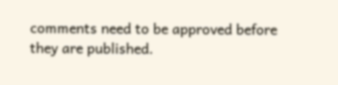comments need to be approved before they are published.